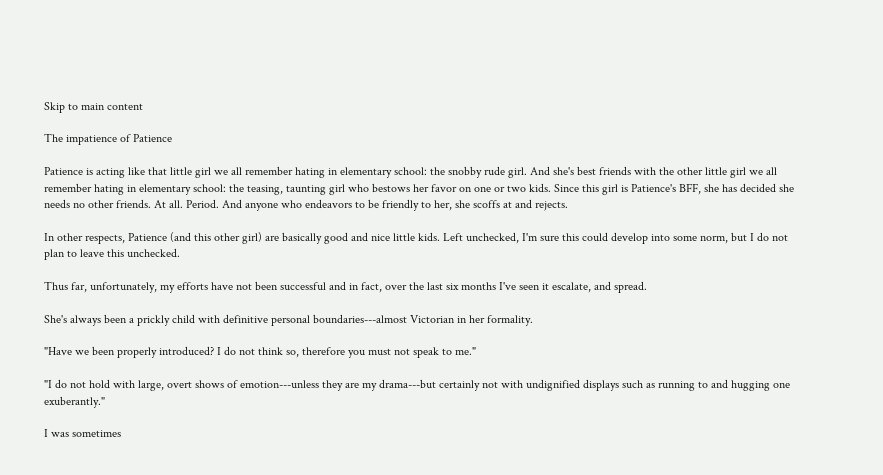Skip to main content

The impatience of Patience

Patience is acting like that little girl we all remember hating in elementary school: the snobby rude girl. And she's best friends with the other little girl we all remember hating in elementary school: the teasing, taunting girl who bestows her favor on one or two kids. Since this girl is Patience's BFF, she has decided she needs no other friends. At all. Period. And anyone who endeavors to be friendly to her, she scoffs at and rejects.

In other respects, Patience (and this other girl) are basically good and nice little kids. Left unchecked, I'm sure this could develop into some norm, but I do not plan to leave this unchecked.

Thus far, unfortunately, my efforts have not been successful and in fact, over the last six months I've seen it escalate, and spread.

She's always been a prickly child with definitive personal boundaries---almost Victorian in her formality.

"Have we been properly introduced? I do not think so, therefore you must not speak to me."

"I do not hold with large, overt shows of emotion---unless they are my drama---but certainly not with undignified displays such as running to and hugging one exuberantly."

I was sometimes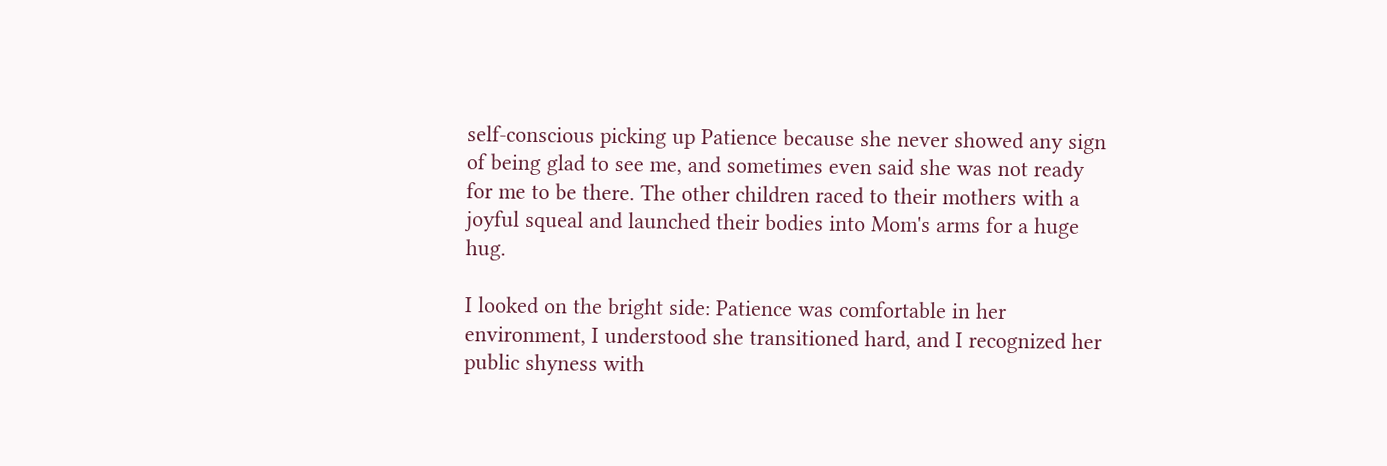self-conscious picking up Patience because she never showed any sign of being glad to see me, and sometimes even said she was not ready for me to be there. The other children raced to their mothers with a joyful squeal and launched their bodies into Mom's arms for a huge hug.

I looked on the bright side: Patience was comfortable in her environment, I understood she transitioned hard, and I recognized her public shyness with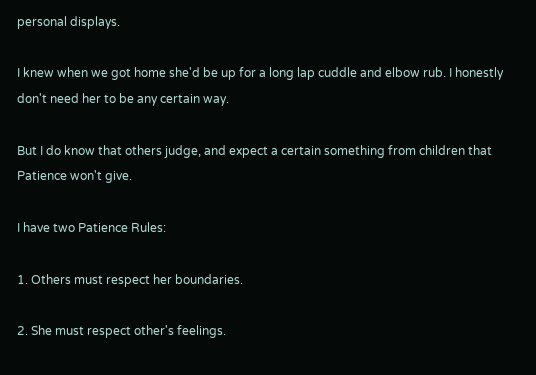personal displays.

I knew when we got home she'd be up for a long lap cuddle and elbow rub. I honestly don't need her to be any certain way.

But I do know that others judge, and expect a certain something from children that Patience won't give.

I have two Patience Rules:

1. Others must respect her boundaries.

2. She must respect other's feelings.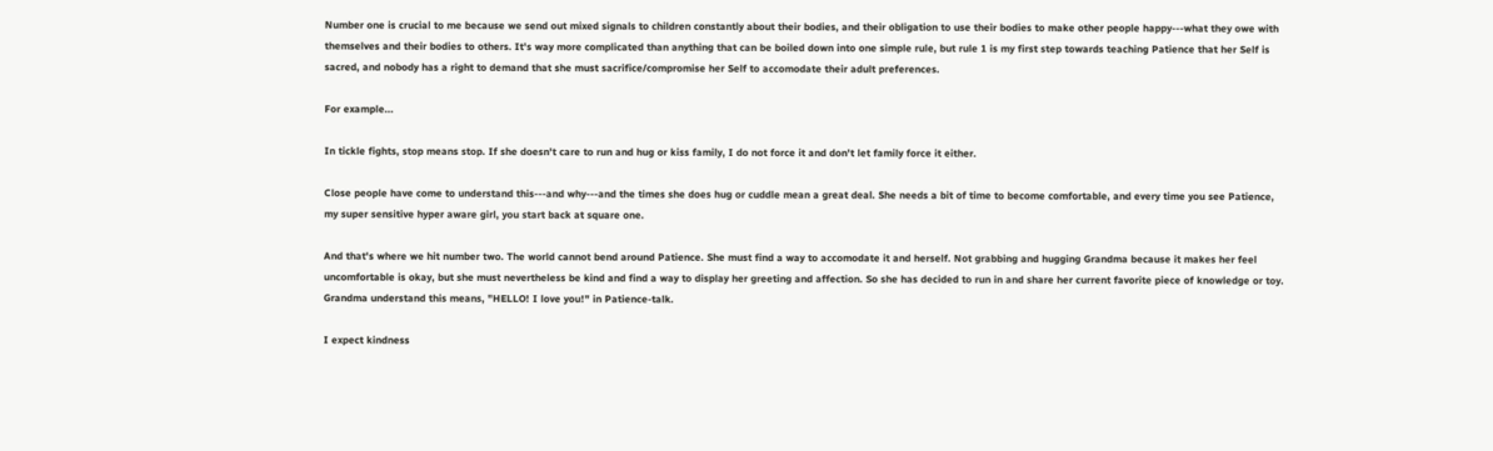Number one is crucial to me because we send out mixed signals to children constantly about their bodies, and their obligation to use their bodies to make other people happy---what they owe with themselves and their bodies to others. It's way more complicated than anything that can be boiled down into one simple rule, but rule 1 is my first step towards teaching Patience that her Self is sacred, and nobody has a right to demand that she must sacrifice/compromise her Self to accomodate their adult preferences.

For example...

In tickle fights, stop means stop. If she doesn't care to run and hug or kiss family, I do not force it and don't let family force it either.

Close people have come to understand this---and why---and the times she does hug or cuddle mean a great deal. She needs a bit of time to become comfortable, and every time you see Patience, my super sensitive hyper aware girl, you start back at square one.

And that's where we hit number two. The world cannot bend around Patience. She must find a way to accomodate it and herself. Not grabbing and hugging Grandma because it makes her feel uncomfortable is okay, but she must nevertheless be kind and find a way to display her greeting and affection. So she has decided to run in and share her current favorite piece of knowledge or toy. Grandma understand this means, "HELLO! I love you!" in Patience-talk.

I expect kindness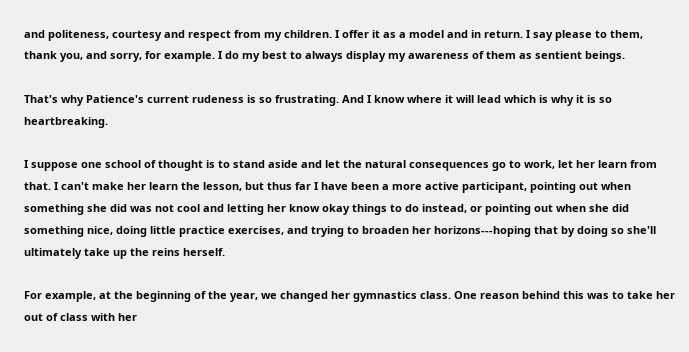and politeness, courtesy and respect from my children. I offer it as a model and in return. I say please to them, thank you, and sorry, for example. I do my best to always display my awareness of them as sentient beings.

That's why Patience's current rudeness is so frustrating. And I know where it will lead which is why it is so heartbreaking.

I suppose one school of thought is to stand aside and let the natural consequences go to work, let her learn from that. I can't make her learn the lesson, but thus far I have been a more active participant, pointing out when something she did was not cool and letting her know okay things to do instead, or pointing out when she did something nice, doing little practice exercises, and trying to broaden her horizons---hoping that by doing so she'll ultimately take up the reins herself.

For example, at the beginning of the year, we changed her gymnastics class. One reason behind this was to take her out of class with her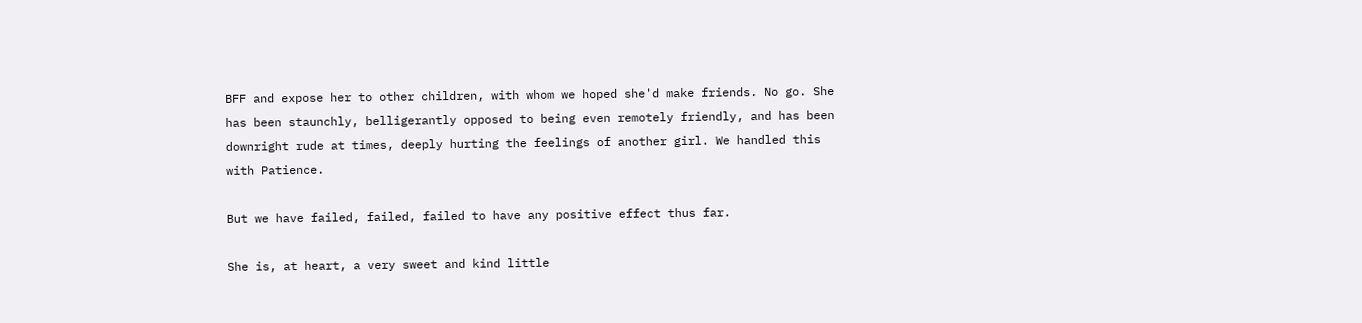BFF and expose her to other children, with whom we hoped she'd make friends. No go. She has been staunchly, belligerantly opposed to being even remotely friendly, and has been downright rude at times, deeply hurting the feelings of another girl. We handled this with Patience.

But we have failed, failed, failed to have any positive effect thus far.

She is, at heart, a very sweet and kind little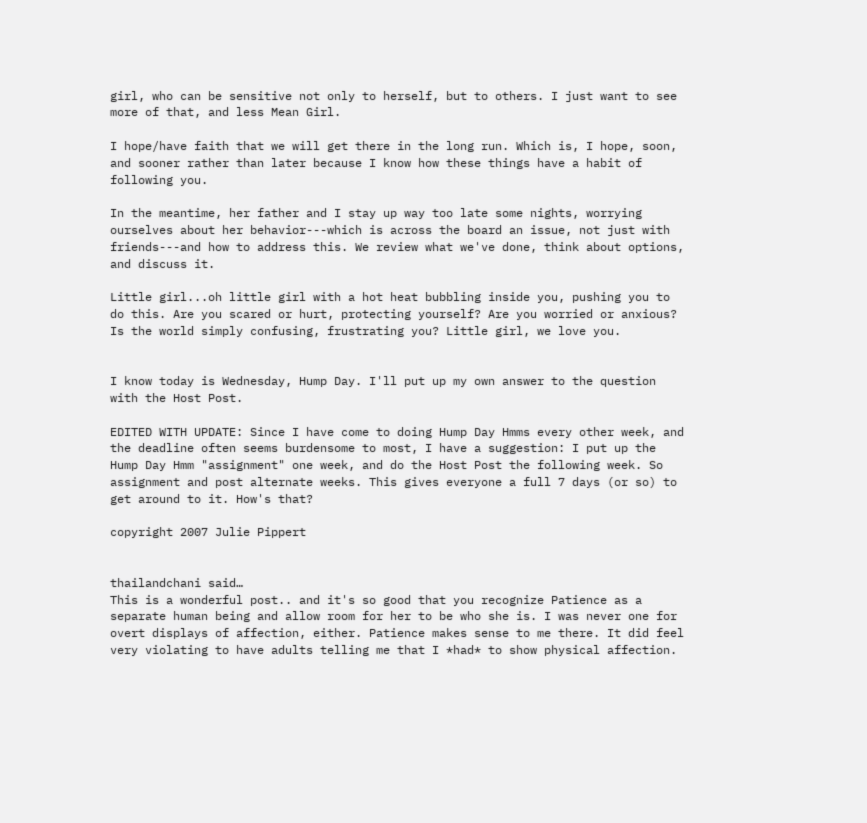girl, who can be sensitive not only to herself, but to others. I just want to see more of that, and less Mean Girl.

I hope/have faith that we will get there in the long run. Which is, I hope, soon, and sooner rather than later because I know how these things have a habit of following you.

In the meantime, her father and I stay up way too late some nights, worrying ourselves about her behavior---which is across the board an issue, not just with friends---and how to address this. We review what we've done, think about options, and discuss it.

Little girl...oh little girl with a hot heat bubbling inside you, pushing you to do this. Are you scared or hurt, protecting yourself? Are you worried or anxious? Is the world simply confusing, frustrating you? Little girl, we love you.


I know today is Wednesday, Hump Day. I'll put up my own answer to the question with the Host Post.

EDITED WITH UPDATE: Since I have come to doing Hump Day Hmms every other week, and the deadline often seems burdensome to most, I have a suggestion: I put up the Hump Day Hmm "assignment" one week, and do the Host Post the following week. So assignment and post alternate weeks. This gives everyone a full 7 days (or so) to get around to it. How's that?

copyright 2007 Julie Pippert


thailandchani said…
This is a wonderful post.. and it's so good that you recognize Patience as a separate human being and allow room for her to be who she is. I was never one for overt displays of affection, either. Patience makes sense to me there. It did feel very violating to have adults telling me that I *had* to show physical affection.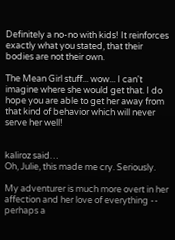Definitely a no-no with kids! It reinforces exactly what you stated, that their bodies are not their own.

The Mean Girl stuff... wow... I can't imagine where she would get that. I do hope you are able to get her away from that kind of behavior which will never serve her well!


kaliroz said…
Oh, Julie, this made me cry. Seriously.

My adventurer is much more overt in her affection and her love of everything -- perhaps a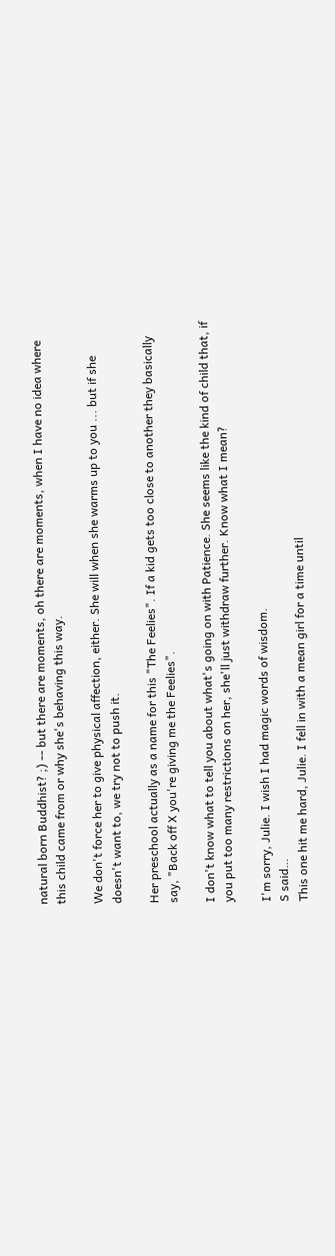natural born Buddhist? ;) -- but there are moments, oh there are moments, when I have no idea where this child came from or why she's behaving this way.

We don't force her to give physical affection, either. She will when she warms up to you ... but if she doesn't want to, we try not to push it.

Her preschool actually as a name for this "The Feelies". If a kid gets too close to another they basically say, "Back off X you're giving me the Feelies".

I don't know what to tell you about what's going on with Patience. She seems like the kind of child that, if you put too many restrictions on her, she'll just withdraw further. Know what I mean?

I'm sorry, Julie. I wish I had magic words of wisdom.
S said…
This one hit me hard, Julie. I fell in with a mean girl for a time until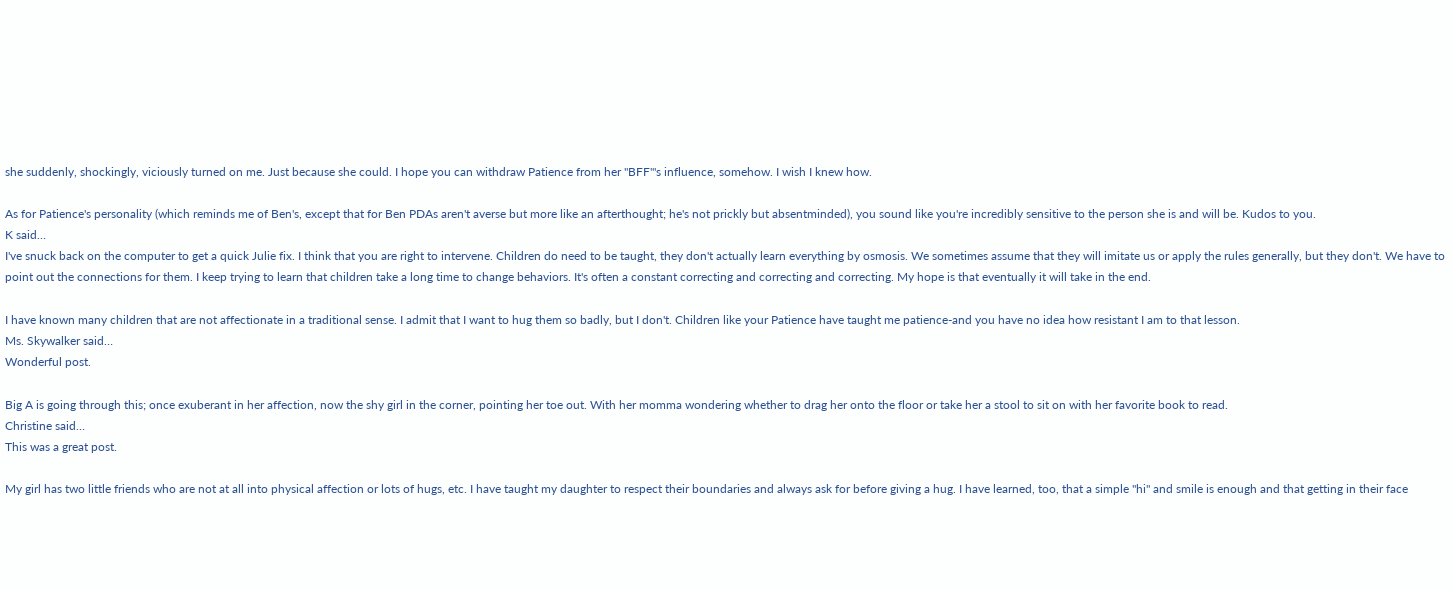she suddenly, shockingly, viciously turned on me. Just because she could. I hope you can withdraw Patience from her "BFF"'s influence, somehow. I wish I knew how.

As for Patience's personality (which reminds me of Ben's, except that for Ben PDAs aren't averse but more like an afterthought; he's not prickly but absentminded), you sound like you're incredibly sensitive to the person she is and will be. Kudos to you.
K said…
I've snuck back on the computer to get a quick Julie fix. I think that you are right to intervene. Children do need to be taught, they don't actually learn everything by osmosis. We sometimes assume that they will imitate us or apply the rules generally, but they don't. We have to point out the connections for them. I keep trying to learn that children take a long time to change behaviors. It's often a constant correcting and correcting and correcting. My hope is that eventually it will take in the end.

I have known many children that are not affectionate in a traditional sense. I admit that I want to hug them so badly, but I don't. Children like your Patience have taught me patience-and you have no idea how resistant I am to that lesson.
Ms. Skywalker said…
Wonderful post.

Big A is going through this; once exuberant in her affection, now the shy girl in the corner, pointing her toe out. With her momma wondering whether to drag her onto the floor or take her a stool to sit on with her favorite book to read.
Christine said…
This was a great post.

My girl has two little friends who are not at all into physical affection or lots of hugs, etc. I have taught my daughter to respect their boundaries and always ask for before giving a hug. I have learned, too, that a simple "hi" and smile is enough and that getting in their face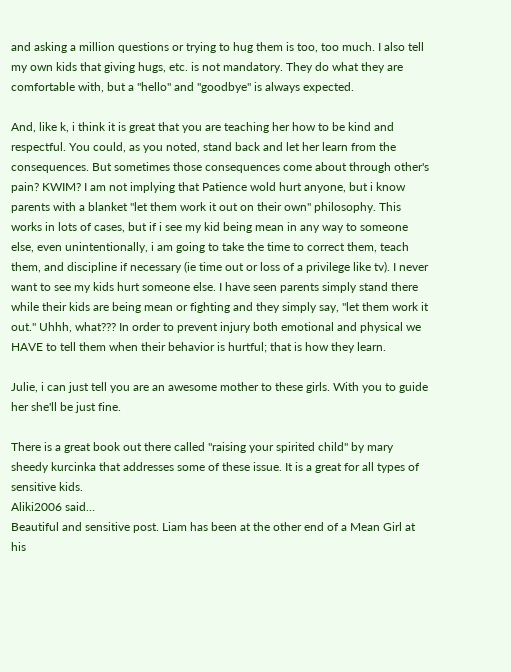and asking a million questions or trying to hug them is too, too much. I also tell my own kids that giving hugs, etc. is not mandatory. They do what they are comfortable with, but a "hello" and "goodbye" is always expected.

And, like k, i think it is great that you are teaching her how to be kind and respectful. You could, as you noted, stand back and let her learn from the consequences. But sometimes those consequences come about through other's pain? KWIM? I am not implying that Patience wold hurt anyone, but i know parents with a blanket "let them work it out on their own" philosophy. This works in lots of cases, but if i see my kid being mean in any way to someone else, even unintentionally, i am going to take the time to correct them, teach them, and discipline if necessary (ie time out or loss of a privilege like tv). I never want to see my kids hurt someone else. I have seen parents simply stand there while their kids are being mean or fighting and they simply say, "let them work it out." Uhhh, what??? In order to prevent injury both emotional and physical we HAVE to tell them when their behavior is hurtful; that is how they learn.

Julie, i can just tell you are an awesome mother to these girls. With you to guide her she'll be just fine.

There is a great book out there called "raising your spirited child" by mary sheedy kurcinka that addresses some of these issue. It is a great for all types of sensitive kids.
Aliki2006 said…
Beautiful and sensitive post. Liam has been at the other end of a Mean Girl at his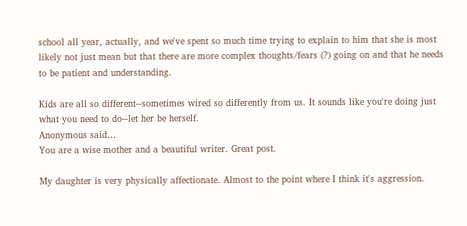school all year, actually, and we've spent so much time trying to explain to him that she is most likely not just mean but that there are more complex thoughts/fears (?) going on and that he needs to be patient and understanding.

Kids are all so different--sometimes wired so differently from us. It sounds like you're doing just what you need to do--let her be herself.
Anonymous said…
You are a wise mother and a beautiful writer. Great post.

My daughter is very physically affectionate. Almost to the point where I think it's aggression.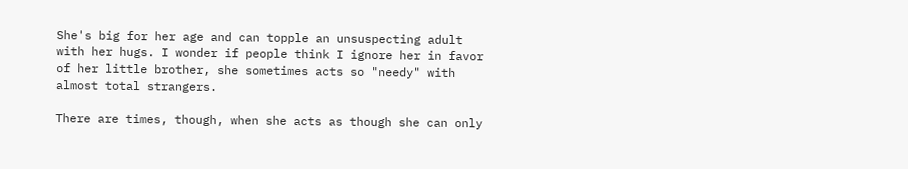She's big for her age and can topple an unsuspecting adult with her hugs. I wonder if people think I ignore her in favor of her little brother, she sometimes acts so "needy" with almost total strangers.

There are times, though, when she acts as though she can only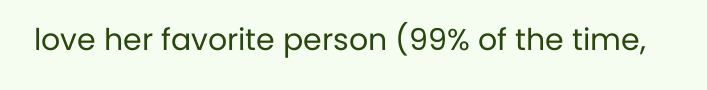love her favorite person (99% of the time,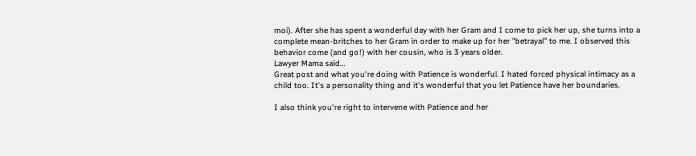moi). After she has spent a wonderful day with her Gram and I come to pick her up, she turns into a complete mean-britches to her Gram in order to make up for her "betrayal" to me. I observed this behavior come (and go!) with her cousin, who is 3 years older.
Lawyer Mama said…
Great post and what you're doing with Patience is wonderful. I hated forced physical intimacy as a child too. It's a personality thing and it's wonderful that you let Patience have her boundaries.

I also think you're right to intervene with Patience and her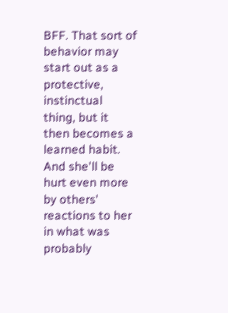BFF. That sort of behavior may start out as a protective, instinctual thing, but it then becomes a learned habit. And she'll be hurt even more by others' reactions to her in what was probably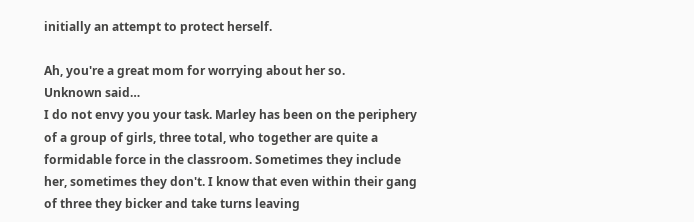initially an attempt to protect herself.

Ah, you're a great mom for worrying about her so.
Unknown said…
I do not envy you your task. Marley has been on the periphery of a group of girls, three total, who together are quite a formidable force in the classroom. Sometimes they include her, sometimes they don't. I know that even within their gang of three they bicker and take turns leaving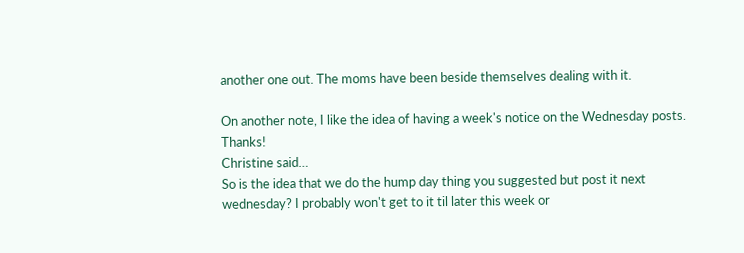another one out. The moms have been beside themselves dealing with it.

On another note, I like the idea of having a week's notice on the Wednesday posts. Thanks!
Christine said…
So is the idea that we do the hump day thing you suggested but post it next wednesday? I probably won't get to it til later this week or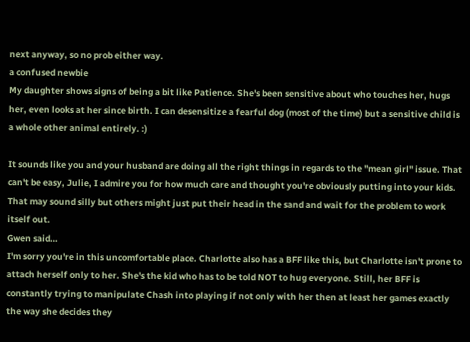next anyway, so no prob either way.
a confused newbie
My daughter shows signs of being a bit like Patience. She's been sensitive about who touches her, hugs her, even looks at her since birth. I can desensitize a fearful dog (most of the time) but a sensitive child is a whole other animal entirely. :)

It sounds like you and your husband are doing all the right things in regards to the "mean girl" issue. That can't be easy, Julie, I admire you for how much care and thought you're obviously putting into your kids. That may sound silly but others might just put their head in the sand and wait for the problem to work itself out.
Gwen said…
I'm sorry you're in this uncomfortable place. Charlotte also has a BFF like this, but Charlotte isn't prone to attach herself only to her. She's the kid who has to be told NOT to hug everyone. Still, her BFF is constantly trying to manipulate Chash into playing if not only with her then at least her games exactly the way she decides they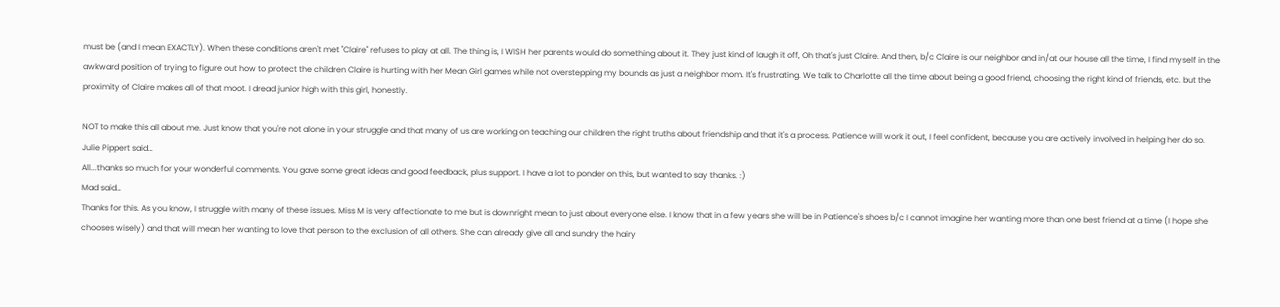must be (and I mean EXACTLY). When these conditions aren't met "Claire" refuses to play at all. The thing is, I WISH her parents would do something about it. They just kind of laugh it off, Oh that's just Claire. And then, b/c Claire is our neighbor and in/at our house all the time, I find myself in the awkward position of trying to figure out how to protect the children Claire is hurting with her Mean Girl games while not overstepping my bounds as just a neighbor mom. It's frustrating. We talk to Charlotte all the time about being a good friend, choosing the right kind of friends, etc. but the proximity of Claire makes all of that moot. I dread junior high with this girl, honestly.

NOT to make this all about me. Just know that you're not alone in your struggle and that many of us are working on teaching our children the right truths about friendship and that it's a process. Patience will work it out, I feel confident, because you are actively involved in helping her do so.
Julie Pippert said…
All...thanks so much for your wonderful comments. You gave some great ideas and good feedback, plus support. I have a lot to ponder on this, but wanted to say thanks. :)
Mad said…
Thanks for this. As you know, I struggle with many of these issues. Miss M is very affectionate to me but is downright mean to just about everyone else. I know that in a few years she will be in Patience's shoes b/c I cannot imagine her wanting more than one best friend at a time (I hope she chooses wisely) and that will mean her wanting to love that person to the exclusion of all others. She can already give all and sundry the hairy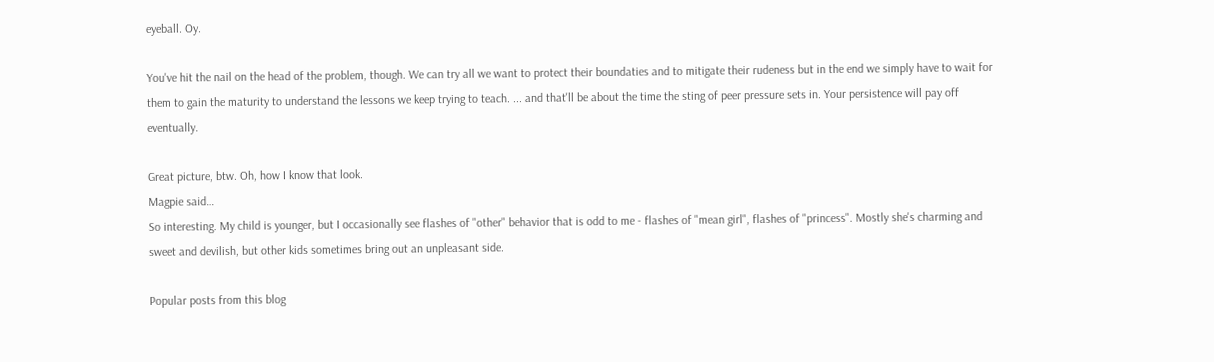eyeball. Oy.

You've hit the nail on the head of the problem, though. We can try all we want to protect their boundaties and to mitigate their rudeness but in the end we simply have to wait for them to gain the maturity to understand the lessons we keep trying to teach. ... and that'll be about the time the sting of peer pressure sets in. Your persistence will pay off eventually.

Great picture, btw. Oh, how I know that look.
Magpie said…
So interesting. My child is younger, but I occasionally see flashes of "other" behavior that is odd to me - flashes of "mean girl", flashes of "princess". Mostly she's charming and sweet and devilish, but other kids sometimes bring out an unpleasant side.

Popular posts from this blog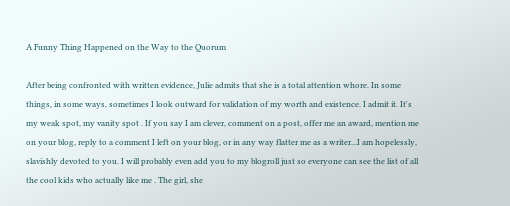A Funny Thing Happened on the Way to the Quorum

After being confronted with written evidence, Julie admits that she is a total attention whore. In some things, in some ways, sometimes I look outward for validation of my worth and existence. I admit it. It's my weak spot, my vanity spot . If you say I am clever, comment on a post, offer me an award, mention me on your blog, reply to a comment I left on your blog, or in any way flatter me as a writer...I am hopelessly, slavishly devoted to you. I will probably even add you to my blogroll just so everyone can see the list of all the cool kids who actually like me . The girl, she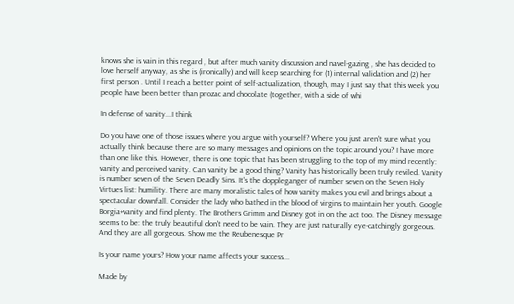knows she is vain in this regard , but after much vanity discussion and navel-gazing , she has decided to love herself anyway, as she is (ironically) and will keep searching for (1) internal validation and (2) her first person . Until I reach a better point of self-actualization, though, may I just say that this week you people have been better than prozac and chocolate (together, with a side of whi

In defense of vanity...I think

Do you have one of those issues where you argue with yourself? Where you just aren't sure what you actually think because there are so many messages and opinions on the topic around you? I have more than one like this. However, there is one topic that has been struggling to the top of my mind recently: vanity and perceived vanity. Can vanity be a good thing? Vanity has historically been truly reviled. Vanity is number seven of the Seven Deadly Sins. It's the doppleganger of number seven on the Seven Holy Virtues list: humility. There are many moralistic tales of how vanity makes you evil and brings about a spectacular downfall. Consider the lady who bathed in the blood of virgins to maintain her youth. Google Borgia+vanity and find plenty. The Brothers Grimm and Disney got in on the act too. The Disney message seems to be: the truly beautiful don't need to be vain. They are just naturally eye-catchingly gorgeous. And they are all gorgeous. Show me the Reubenesque Pr

Is your name yours? How your name affects your success...

Made by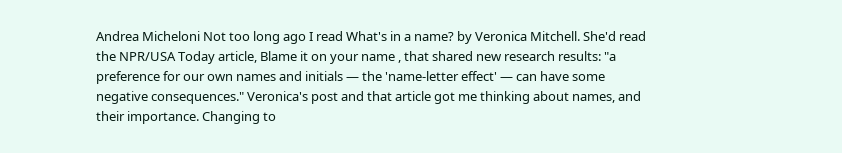Andrea Micheloni Not too long ago I read What's in a name? by Veronica Mitchell. She'd read the NPR/USA Today article, Blame it on your name , that shared new research results: "a preference for our own names and initials — the 'name-letter effect' — can have some negative consequences." Veronica's post and that article got me thinking about names, and their importance. Changing to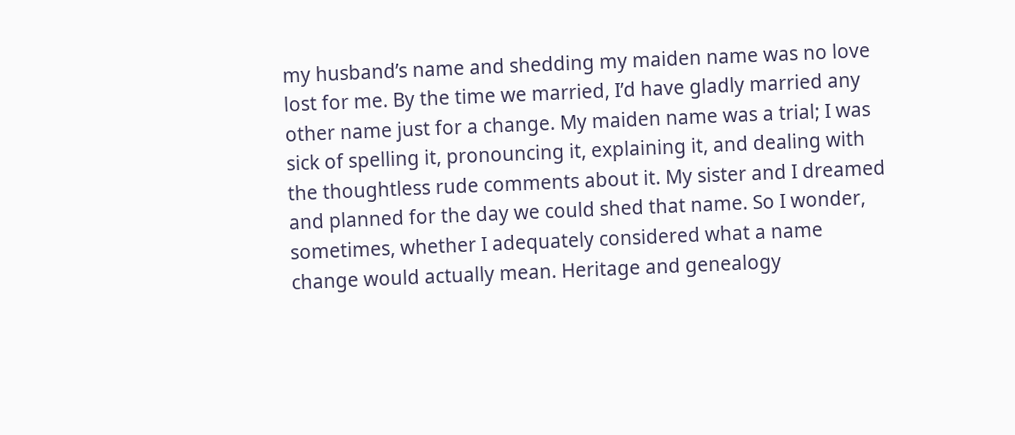my husband’s name and shedding my maiden name was no love lost for me. By the time we married, I’d have gladly married any other name just for a change. My maiden name was a trial; I was sick of spelling it, pronouncing it, explaining it, and dealing with the thoughtless rude comments about it. My sister and I dreamed and planned for the day we could shed that name. So I wonder, sometimes, whether I adequately considered what a name change would actually mean. Heritage and genealogy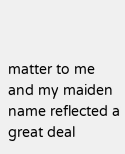matter to me and my maiden name reflected a great deal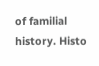of familial history. Histo